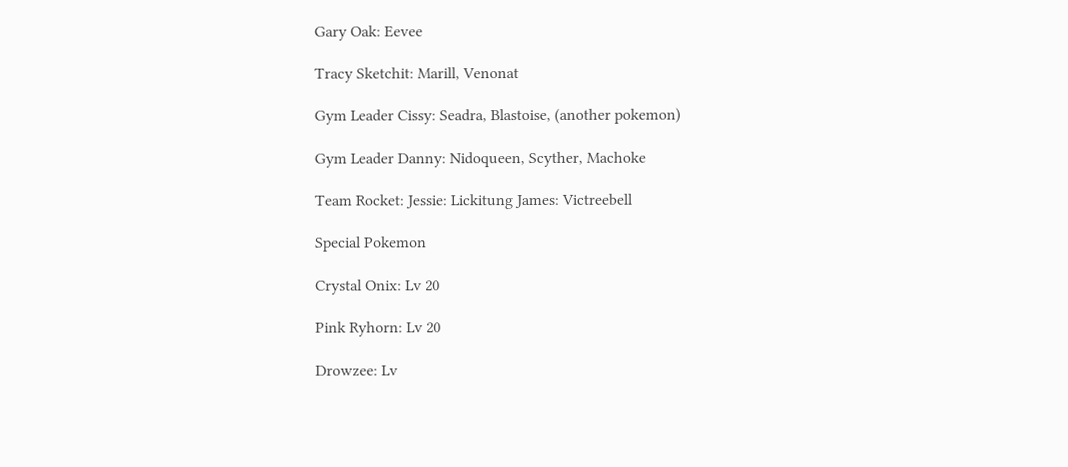Gary Oak: Eevee

Tracy Sketchit: Marill, Venonat

Gym Leader Cissy: Seadra, Blastoise, (another pokemon)

Gym Leader Danny: Nidoqueen, Scyther, Machoke

Team Rocket: Jessie: Lickitung James: Victreebell

Special Pokemon

Crystal Onix: Lv 20

Pink Ryhorn: Lv 20

Drowzee: Lv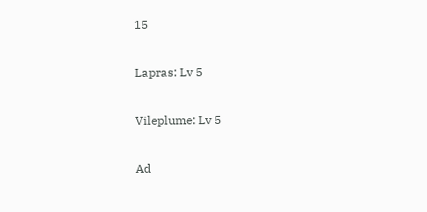15

Lapras: Lv 5

Vileplume: Lv 5

Ad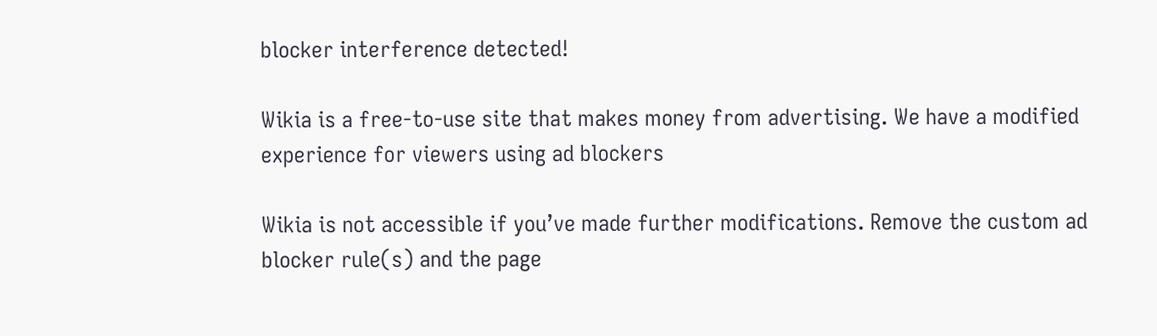blocker interference detected!

Wikia is a free-to-use site that makes money from advertising. We have a modified experience for viewers using ad blockers

Wikia is not accessible if you’ve made further modifications. Remove the custom ad blocker rule(s) and the page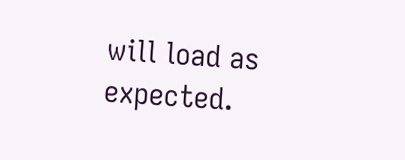will load as expected.